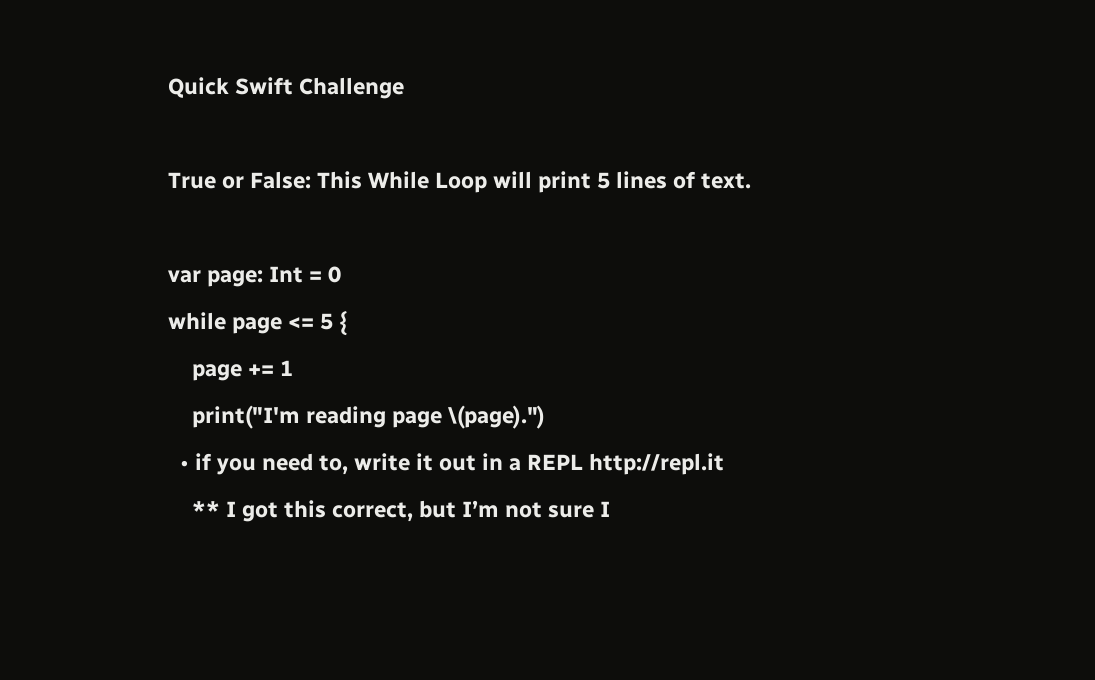Quick Swift Challenge

True or False: This While Loop will print 5 lines of text.

var page: Int = 0
while page <= 5 {
    page += 1
    print("I'm reading page \(page).")
  • if you need to, write it out in a REPL http://repl.it
    ** I got this correct, but I’m not sure I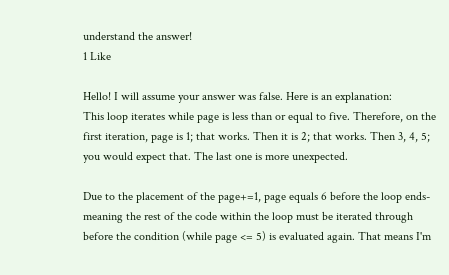understand the answer!
1 Like

Hello! I will assume your answer was false. Here is an explanation:
This loop iterates while page is less than or equal to five. Therefore, on the first iteration, page is 1; that works. Then it is 2; that works. Then 3, 4, 5; you would expect that. The last one is more unexpected.

Due to the placement of the page+=1, page equals 6 before the loop ends-meaning the rest of the code within the loop must be iterated through before the condition (while page <= 5) is evaluated again. That means I'm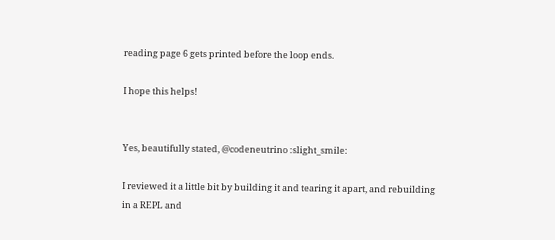reading page 6 gets printed before the loop ends.

I hope this helps!


Yes, beautifully stated, @codeneutrino :slight_smile:

I reviewed it a little bit by building it and tearing it apart, and rebuilding in a REPL and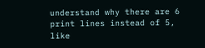understand why there are 6 print lines instead of 5, like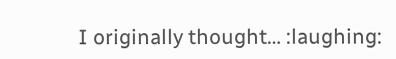I originally thought… :laughing: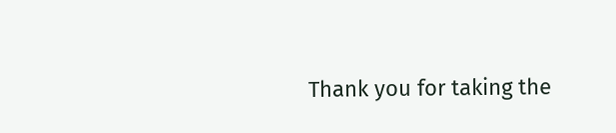Thank you for taking the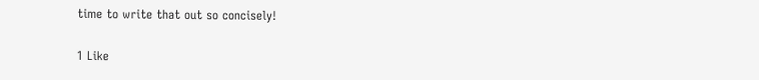time to write that out so concisely!

1 Like